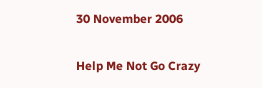30 November 2006

Help Me Not Go Crazy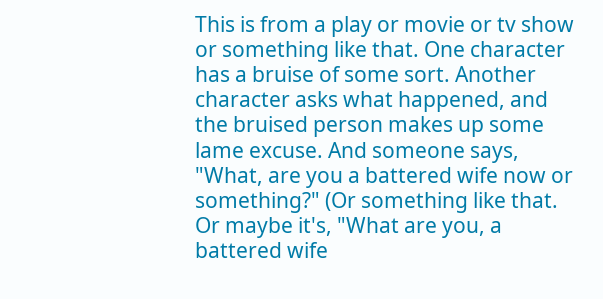This is from a play or movie or tv show or something like that. One character has a bruise of some sort. Another character asks what happened, and the bruised person makes up some lame excuse. And someone says, "What, are you a battered wife now or something?" (Or something like that. Or maybe it's, "What are you, a battered wife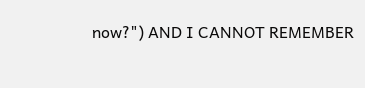now?") AND I CANNOT REMEMBER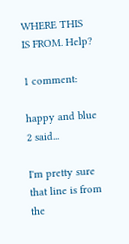WHERE THIS IS FROM. Help?

1 comment:

happy and blue 2 said...

I'm pretty sure that line is from the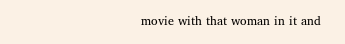movie with that woman in it and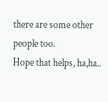there are some other people too.
Hope that helps, ha,ha..